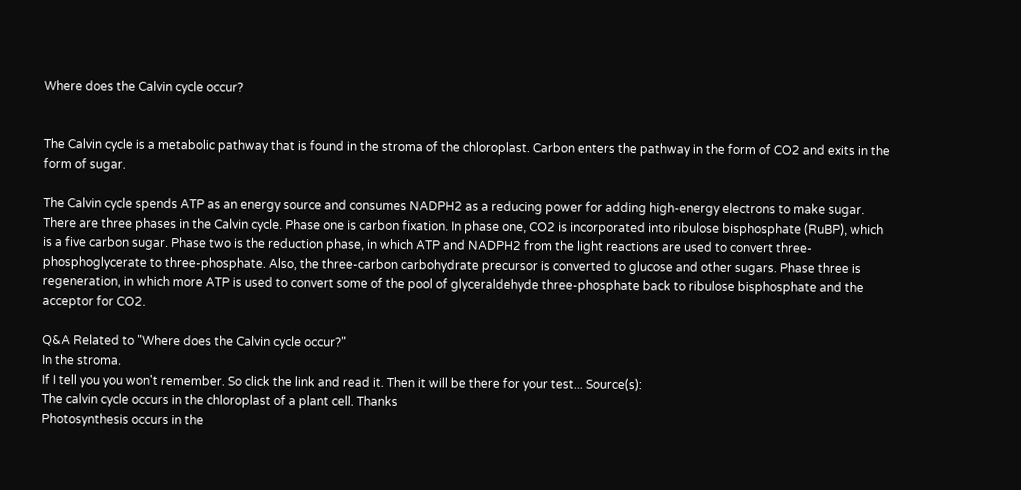Where does the Calvin cycle occur?


The Calvin cycle is a metabolic pathway that is found in the stroma of the chloroplast. Carbon enters the pathway in the form of CO2 and exits in the form of sugar.

The Calvin cycle spends ATP as an energy source and consumes NADPH2 as a reducing power for adding high-energy electrons to make sugar. There are three phases in the Calvin cycle. Phase one is carbon fixation. In phase one, CO2 is incorporated into ribulose bisphosphate (RuBP), which is a five carbon sugar. Phase two is the reduction phase, in which ATP and NADPH2 from the light reactions are used to convert three-phosphoglycerate to three-phosphate. Also, the three-carbon carbohydrate precursor is converted to glucose and other sugars. Phase three is regeneration, in which more ATP is used to convert some of the pool of glyceraldehyde three-phosphate back to ribulose bisphosphate and the acceptor for CO2.

Q&A Related to "Where does the Calvin cycle occur?"
In the stroma.
If I tell you you won't remember. So click the link and read it. Then it will be there for your test... Source(s):
The calvin cycle occurs in the chloroplast of a plant cell. Thanks
Photosynthesis occurs in the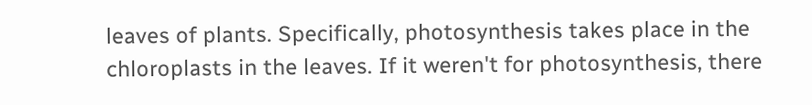leaves of plants. Specifically, photosynthesis takes place in the chloroplasts in the leaves. If it weren't for photosynthesis, there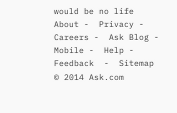would be no life
About -  Privacy -  Careers -  Ask Blog -  Mobile -  Help -  Feedback  -  Sitemap  © 2014 Ask.com